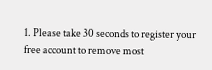1. Please take 30 seconds to register your free account to remove most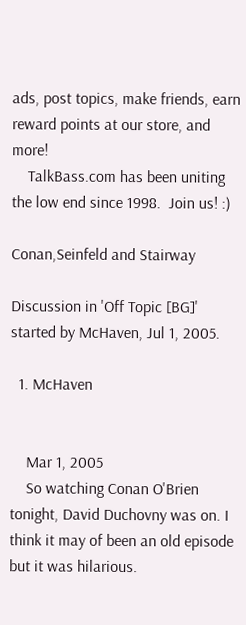ads, post topics, make friends, earn reward points at our store, and more!
    TalkBass.com has been uniting the low end since 1998.  Join us! :)

Conan,Seinfeld and Stairway

Discussion in 'Off Topic [BG]' started by McHaven, Jul 1, 2005.

  1. McHaven


    Mar 1, 2005
    So watching Conan O'Brien tonight, David Duchovny was on. I think it may of been an old episode but it was hilarious.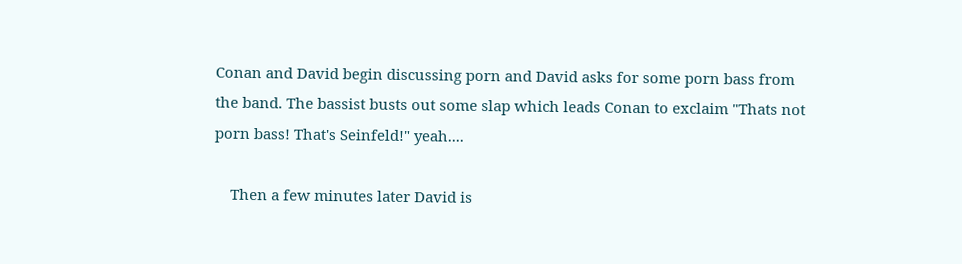Conan and David begin discussing porn and David asks for some porn bass from the band. The bassist busts out some slap which leads Conan to exclaim "Thats not porn bass! That's Seinfeld!" yeah....

    Then a few minutes later David is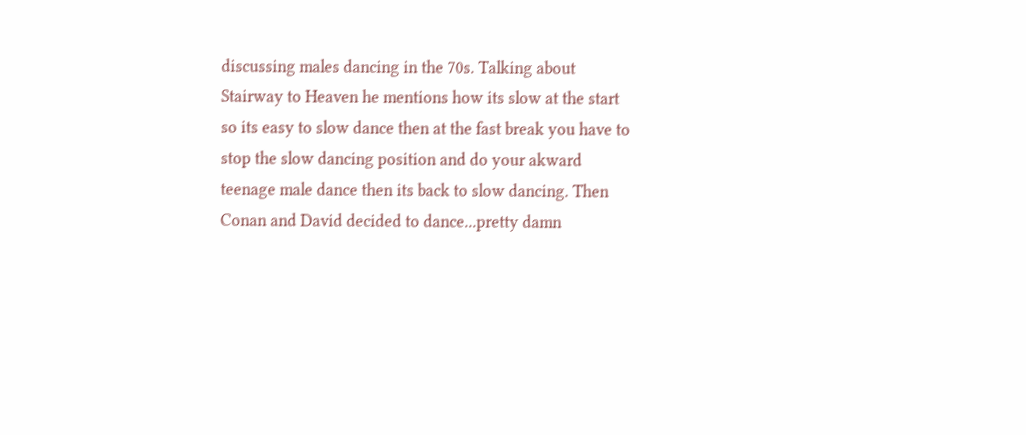discussing males dancing in the 70s. Talking about Stairway to Heaven he mentions how its slow at the start so its easy to slow dance then at the fast break you have to stop the slow dancing position and do your akward teenage male dance then its back to slow dancing. Then Conan and David decided to dance...pretty damn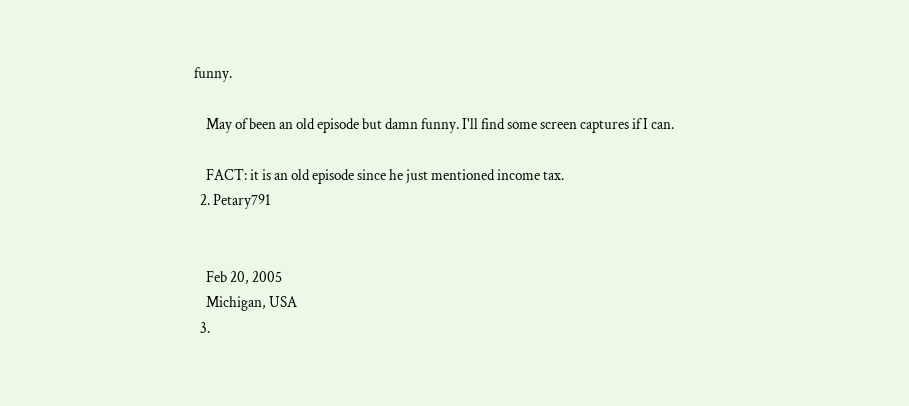funny.

    May of been an old episode but damn funny. I'll find some screen captures if I can.

    FACT: it is an old episode since he just mentioned income tax.
  2. Petary791


    Feb 20, 2005
    Michigan, USA
  3.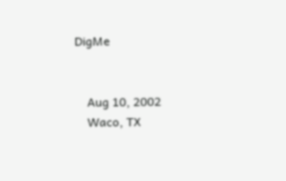DigMe


    Aug 10, 2002
    Waco, TX